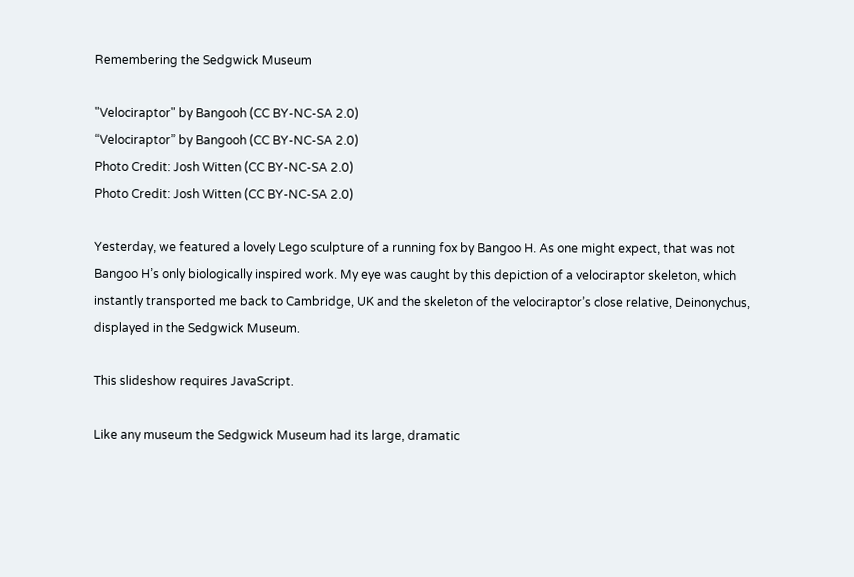Remembering the Sedgwick Museum

"Velociraptor" by Bangooh (CC BY-NC-SA 2.0)
“Velociraptor” by Bangooh (CC BY-NC-SA 2.0)
Photo Credit: Josh Witten (CC BY-NC-SA 2.0)
Photo Credit: Josh Witten (CC BY-NC-SA 2.0)

Yesterday, we featured a lovely Lego sculpture of a running fox by Bangoo H. As one might expect, that was not Bangoo H’s only biologically inspired work. My eye was caught by this depiction of a velociraptor skeleton, which instantly transported me back to Cambridge, UK and the skeleton of the velociraptor’s close relative, Deinonychus, displayed in the Sedgwick Museum.

This slideshow requires JavaScript.

Like any museum the Sedgwick Museum had its large, dramatic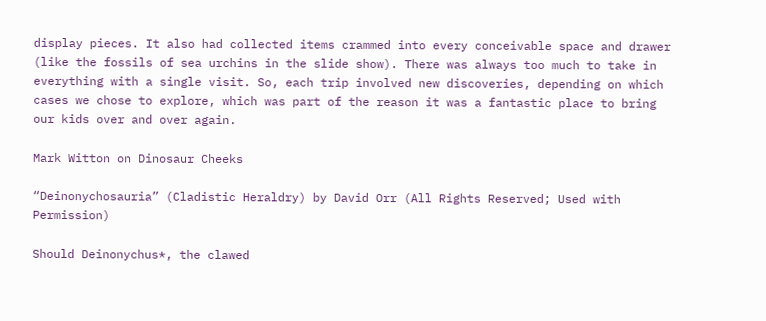display pieces. It also had collected items crammed into every conceivable space and drawer (like the fossils of sea urchins in the slide show). There was always too much to take in everything with a single visit. So, each trip involved new discoveries, depending on which cases we chose to explore, which was part of the reason it was a fantastic place to bring our kids over and over again.

Mark Witton on Dinosaur Cheeks

“Deinonychosauria” (Cladistic Heraldry) by David Orr (All Rights Reserved; Used with Permission)

Should Deinonychus*, the clawed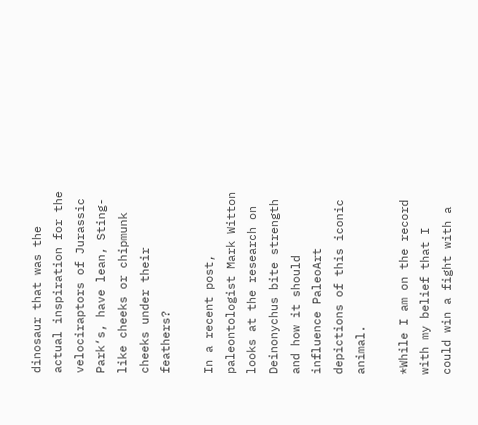dinosaur that was the actual inspiration for the velociraptors of Jurassic Park‘s, have lean, Sting-like cheeks or chipmunk cheeks under their feathers?

In a recent post, paleontologist Mark Witton looks at the research on Deinonychus bite strength and how it should influence PaleoArt depictions of this iconic animal.

*While I am on the record with my belief that I could win a fight with a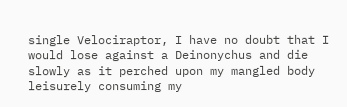single Velociraptor, I have no doubt that I would lose against a Deinonychus and die slowly as it perched upon my mangled body leisurely consuming my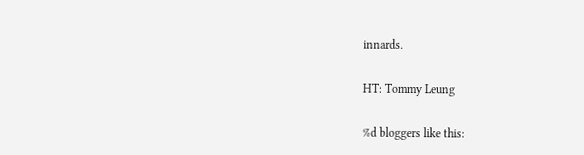innards.

HT: Tommy Leung

%d bloggers like this: